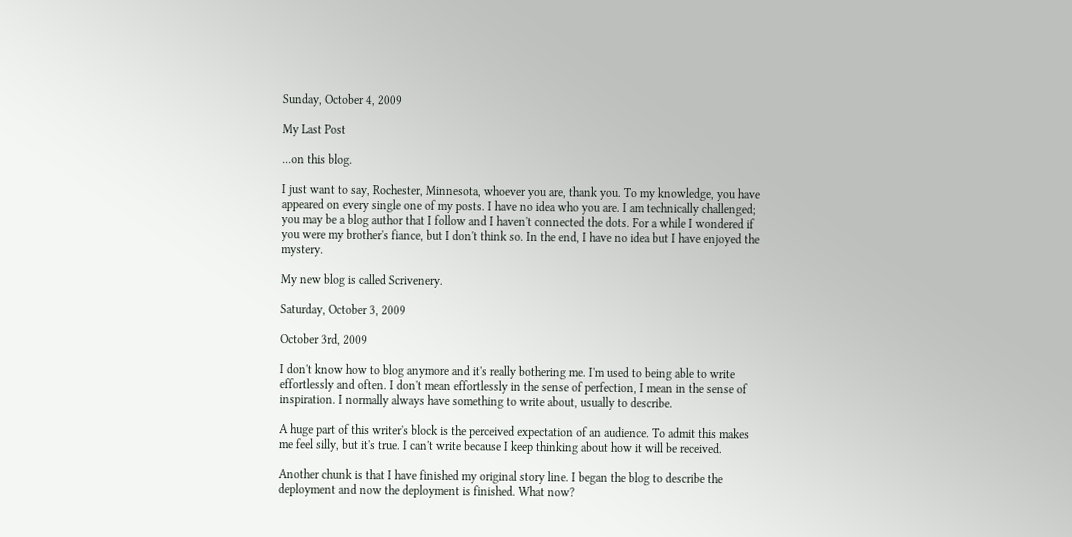Sunday, October 4, 2009

My Last Post

...on this blog.

I just want to say, Rochester, Minnesota, whoever you are, thank you. To my knowledge, you have appeared on every single one of my posts. I have no idea who you are. I am technically challenged; you may be a blog author that I follow and I haven't connected the dots. For a while I wondered if you were my brother's fiance, but I don't think so. In the end, I have no idea but I have enjoyed the mystery.

My new blog is called Scrivenery.

Saturday, October 3, 2009

October 3rd, 2009

I don't know how to blog anymore and it's really bothering me. I'm used to being able to write effortlessly and often. I don't mean effortlessly in the sense of perfection, I mean in the sense of inspiration. I normally always have something to write about, usually to describe.

A huge part of this writer's block is the perceived expectation of an audience. To admit this makes me feel silly, but it's true. I can't write because I keep thinking about how it will be received.

Another chunk is that I have finished my original story line. I began the blog to describe the deployment and now the deployment is finished. What now?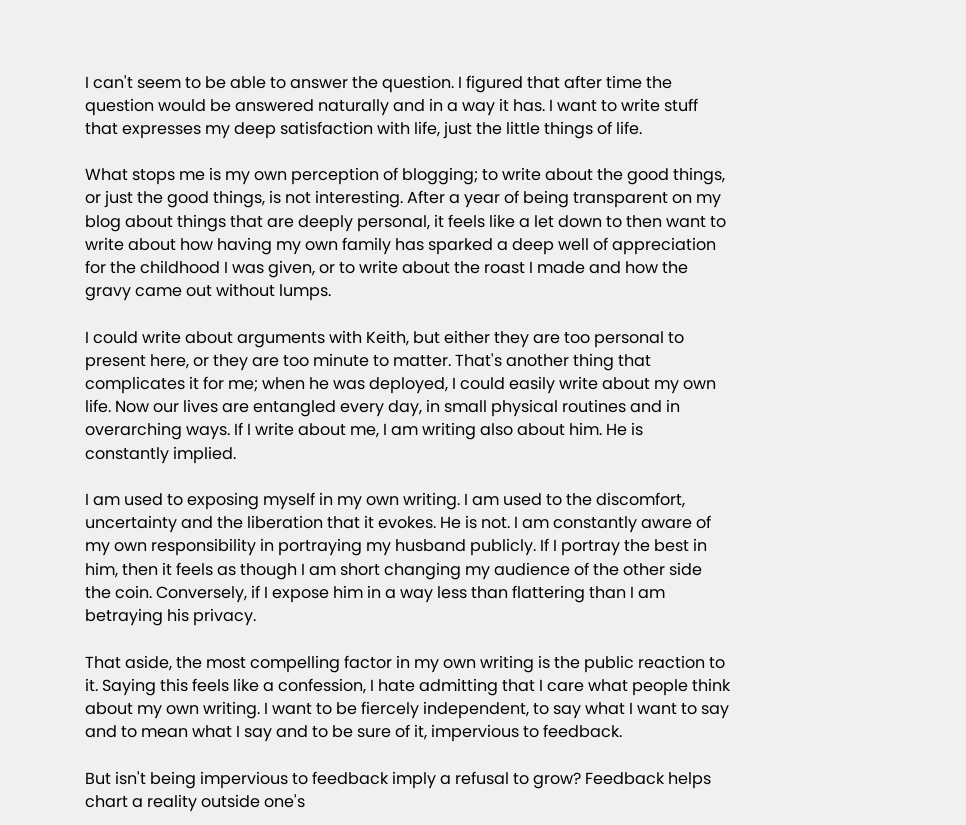I can't seem to be able to answer the question. I figured that after time the question would be answered naturally and in a way it has. I want to write stuff that expresses my deep satisfaction with life, just the little things of life.

What stops me is my own perception of blogging; to write about the good things, or just the good things, is not interesting. After a year of being transparent on my blog about things that are deeply personal, it feels like a let down to then want to write about how having my own family has sparked a deep well of appreciation for the childhood I was given, or to write about the roast I made and how the gravy came out without lumps.

I could write about arguments with Keith, but either they are too personal to present here, or they are too minute to matter. That's another thing that complicates it for me; when he was deployed, I could easily write about my own life. Now our lives are entangled every day, in small physical routines and in overarching ways. If I write about me, I am writing also about him. He is constantly implied.

I am used to exposing myself in my own writing. I am used to the discomfort, uncertainty and the liberation that it evokes. He is not. I am constantly aware of my own responsibility in portraying my husband publicly. If I portray the best in him, then it feels as though I am short changing my audience of the other side the coin. Conversely, if I expose him in a way less than flattering than I am betraying his privacy.

That aside, the most compelling factor in my own writing is the public reaction to it. Saying this feels like a confession, I hate admitting that I care what people think about my own writing. I want to be fiercely independent, to say what I want to say and to mean what I say and to be sure of it, impervious to feedback.

But isn't being impervious to feedback imply a refusal to grow? Feedback helps chart a reality outside one's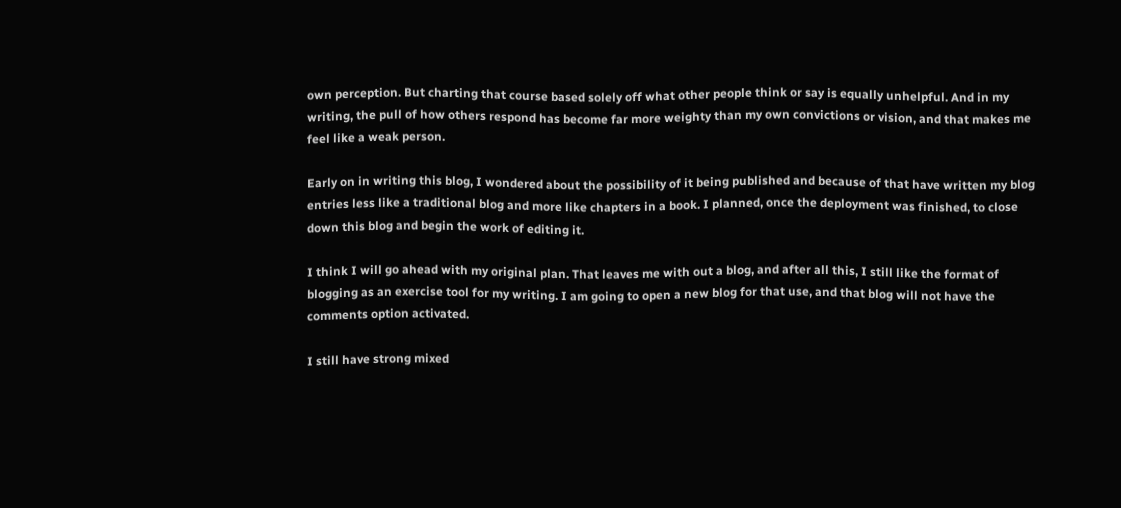own perception. But charting that course based solely off what other people think or say is equally unhelpful. And in my writing, the pull of how others respond has become far more weighty than my own convictions or vision, and that makes me feel like a weak person.

Early on in writing this blog, I wondered about the possibility of it being published and because of that have written my blog entries less like a traditional blog and more like chapters in a book. I planned, once the deployment was finished, to close down this blog and begin the work of editing it.

I think I will go ahead with my original plan. That leaves me with out a blog, and after all this, I still like the format of blogging as an exercise tool for my writing. I am going to open a new blog for that use, and that blog will not have the comments option activated.

I still have strong mixed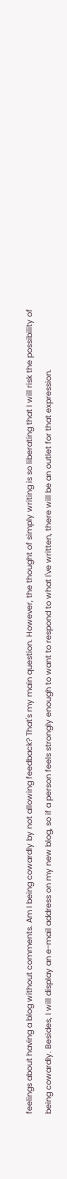feelings about having a blog without comments. Am I being cowardly by not allowing feedback? That's my main question. However, the thought of simply writing is so liberating that I will risk the possibility of being cowardly. Besides, I will display an e-mail address on my new blog, so if a person feels strongly enough to want to respond to what I've written, there will be an outlet for that expression.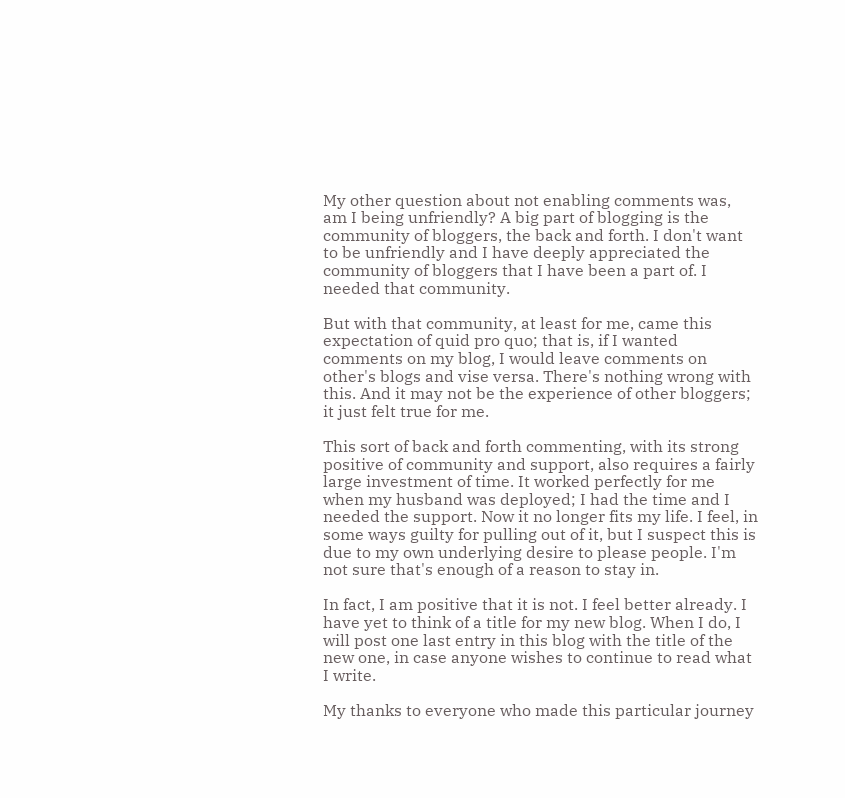My other question about not enabling comments was, am I being unfriendly? A big part of blogging is the community of bloggers, the back and forth. I don't want to be unfriendly and I have deeply appreciated the community of bloggers that I have been a part of. I needed that community.

But with that community, at least for me, came this expectation of quid pro quo; that is, if I wanted comments on my blog, I would leave comments on other's blogs and vise versa. There's nothing wrong with this. And it may not be the experience of other bloggers; it just felt true for me.

This sort of back and forth commenting, with its strong positive of community and support, also requires a fairly large investment of time. It worked perfectly for me when my husband was deployed; I had the time and I needed the support. Now it no longer fits my life. I feel, in some ways guilty for pulling out of it, but I suspect this is due to my own underlying desire to please people. I'm not sure that's enough of a reason to stay in.

In fact, I am positive that it is not. I feel better already. I have yet to think of a title for my new blog. When I do, I will post one last entry in this blog with the title of the new one, in case anyone wishes to continue to read what I write.

My thanks to everyone who made this particular journey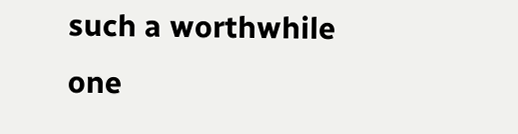such a worthwhile one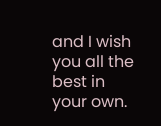and I wish you all the best in your own.